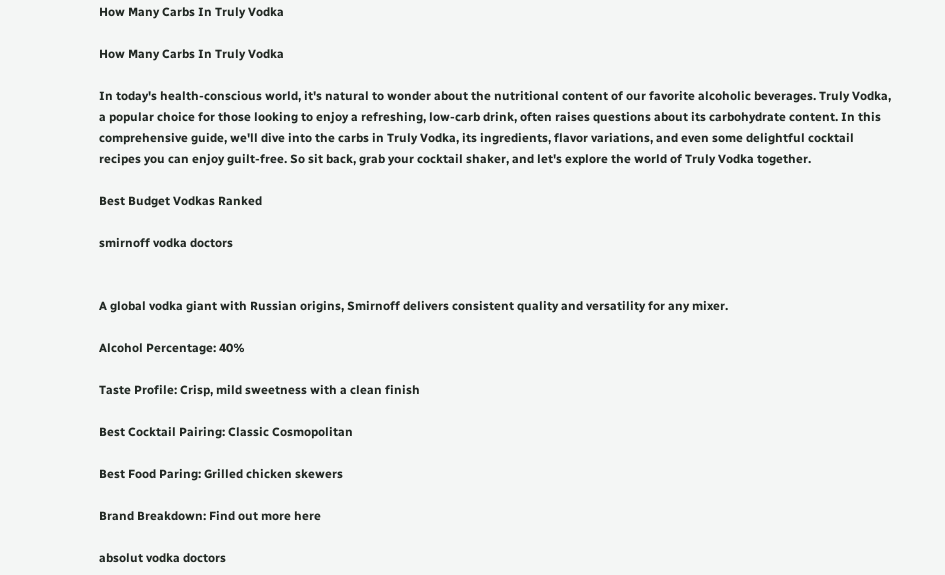How Many Carbs In Truly Vodka

How Many Carbs In Truly Vodka

In today's health-conscious world, it's natural to wonder about the nutritional content of our favorite alcoholic beverages. Truly Vodka, a popular choice for those looking to enjoy a refreshing, low-carb drink, often raises questions about its carbohydrate content. In this comprehensive guide, we'll dive into the carbs in Truly Vodka, its ingredients, flavor variations, and even some delightful cocktail recipes you can enjoy guilt-free. So sit back, grab your cocktail shaker, and let's explore the world of Truly Vodka together.

Best Budget Vodkas Ranked

smirnoff vodka doctors


A global vodka giant with Russian origins, Smirnoff delivers consistent quality and versatility for any mixer.

Alcohol Percentage: 40%

Taste Profile: Crisp, mild sweetness with a clean finish

Best Cocktail Pairing: Classic Cosmopolitan

Best Food Paring: Grilled chicken skewers

Brand Breakdown: Find out more here

absolut vodka doctors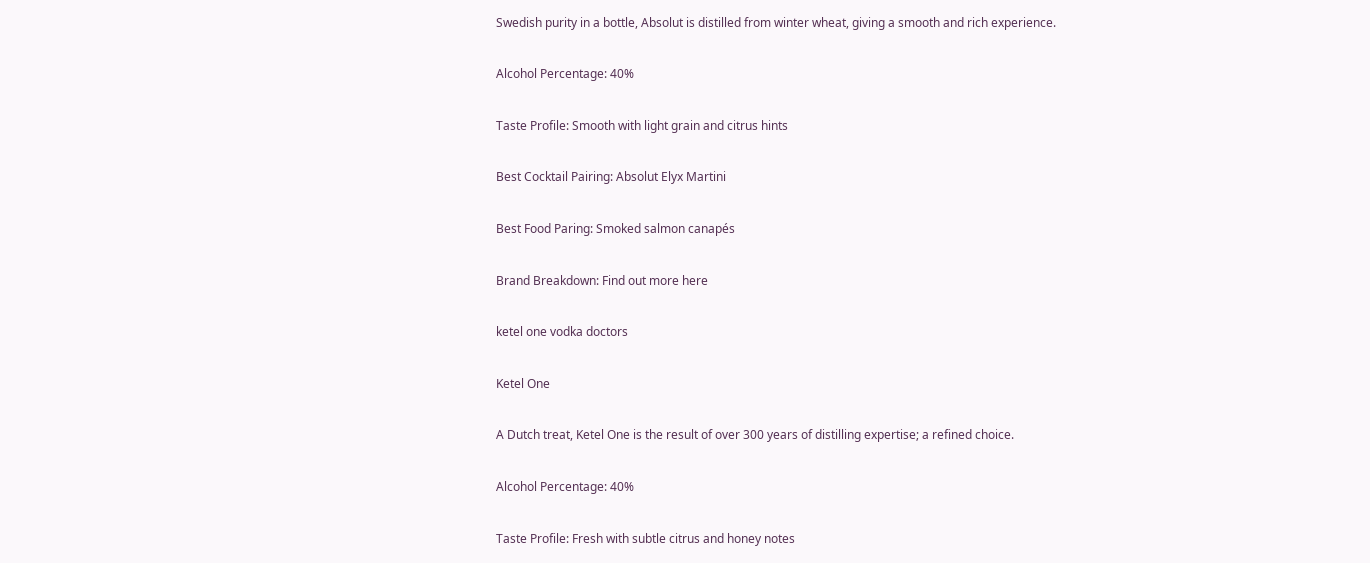Swedish purity in a bottle, Absolut is distilled from winter wheat, giving a smooth and rich experience.

Alcohol Percentage: 40%

Taste Profile: Smooth with light grain and citrus hints

Best Cocktail Pairing: Absolut Elyx Martini

Best Food Paring: Smoked salmon canapés

Brand Breakdown: Find out more here

ketel one vodka doctors

Ketel One

A Dutch treat, Ketel One is the result of over 300 years of distilling expertise; a refined choice.

Alcohol Percentage: 40%

Taste Profile: Fresh with subtle citrus and honey notes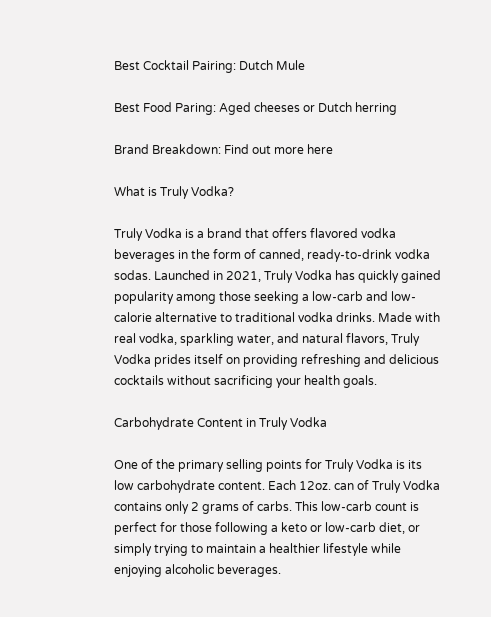Best Cocktail Pairing: Dutch Mule

Best Food Paring: Aged cheeses or Dutch herring

Brand Breakdown: Find out more here

What is Truly Vodka?

Truly Vodka is a brand that offers flavored vodka beverages in the form of canned, ready-to-drink vodka sodas. Launched in 2021, Truly Vodka has quickly gained popularity among those seeking a low-carb and low-calorie alternative to traditional vodka drinks. Made with real vodka, sparkling water, and natural flavors, Truly Vodka prides itself on providing refreshing and delicious cocktails without sacrificing your health goals.

Carbohydrate Content in Truly Vodka

One of the primary selling points for Truly Vodka is its low carbohydrate content. Each 12oz. can of Truly Vodka contains only 2 grams of carbs. This low-carb count is perfect for those following a keto or low-carb diet, or simply trying to maintain a healthier lifestyle while enjoying alcoholic beverages.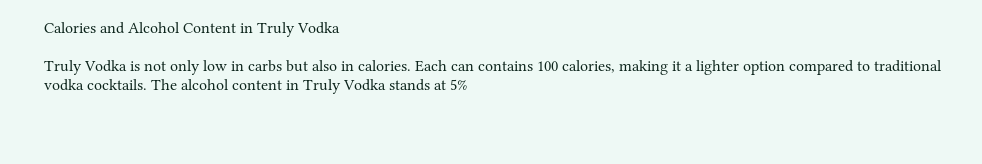Calories and Alcohol Content in Truly Vodka

Truly Vodka is not only low in carbs but also in calories. Each can contains 100 calories, making it a lighter option compared to traditional vodka cocktails. The alcohol content in Truly Vodka stands at 5%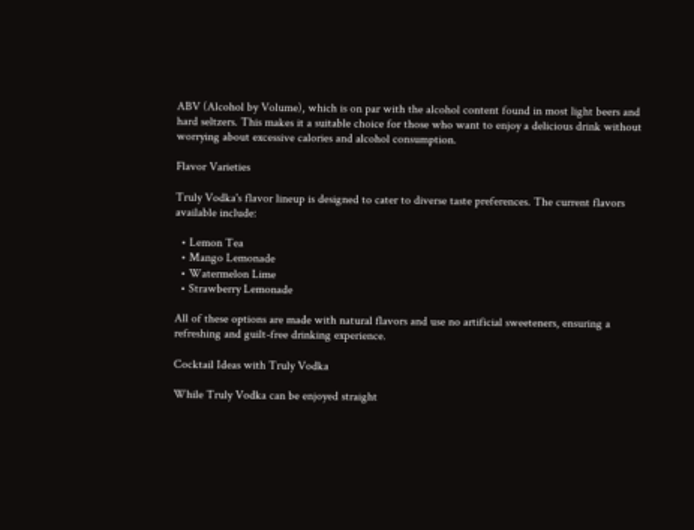ABV (Alcohol by Volume), which is on par with the alcohol content found in most light beers and hard seltzers. This makes it a suitable choice for those who want to enjoy a delicious drink without worrying about excessive calories and alcohol consumption.

Flavor Varieties

Truly Vodka's flavor lineup is designed to cater to diverse taste preferences. The current flavors available include:

  • Lemon Tea
  • Mango Lemonade
  • Watermelon Lime
  • Strawberry Lemonade

All of these options are made with natural flavors and use no artificial sweeteners, ensuring a refreshing and guilt-free drinking experience.

Cocktail Ideas with Truly Vodka

While Truly Vodka can be enjoyed straight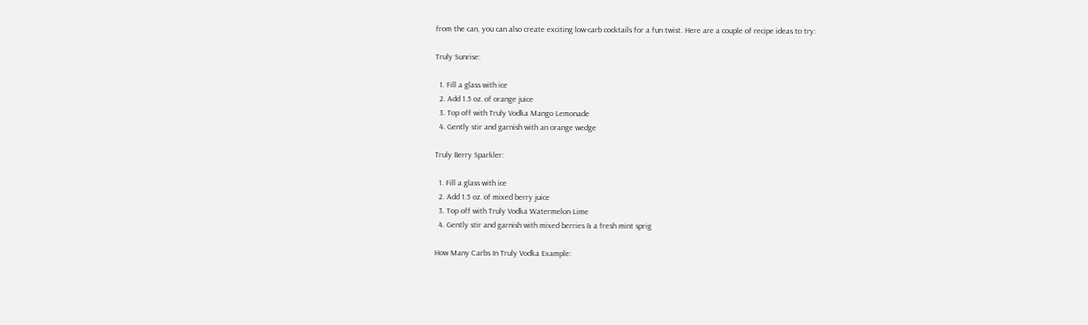from the can, you can also create exciting low-carb cocktails for a fun twist. Here are a couple of recipe ideas to try:

Truly Sunrise:

  1. Fill a glass with ice
  2. Add 1.5 oz. of orange juice
  3. Top off with Truly Vodka Mango Lemonade
  4. Gently stir and garnish with an orange wedge

Truly Berry Sparkler:

  1. Fill a glass with ice
  2. Add 1.5 oz. of mixed berry juice
  3. Top off with Truly Vodka Watermelon Lime
  4. Gently stir and garnish with mixed berries & a fresh mint sprig

How Many Carbs In Truly Vodka Example: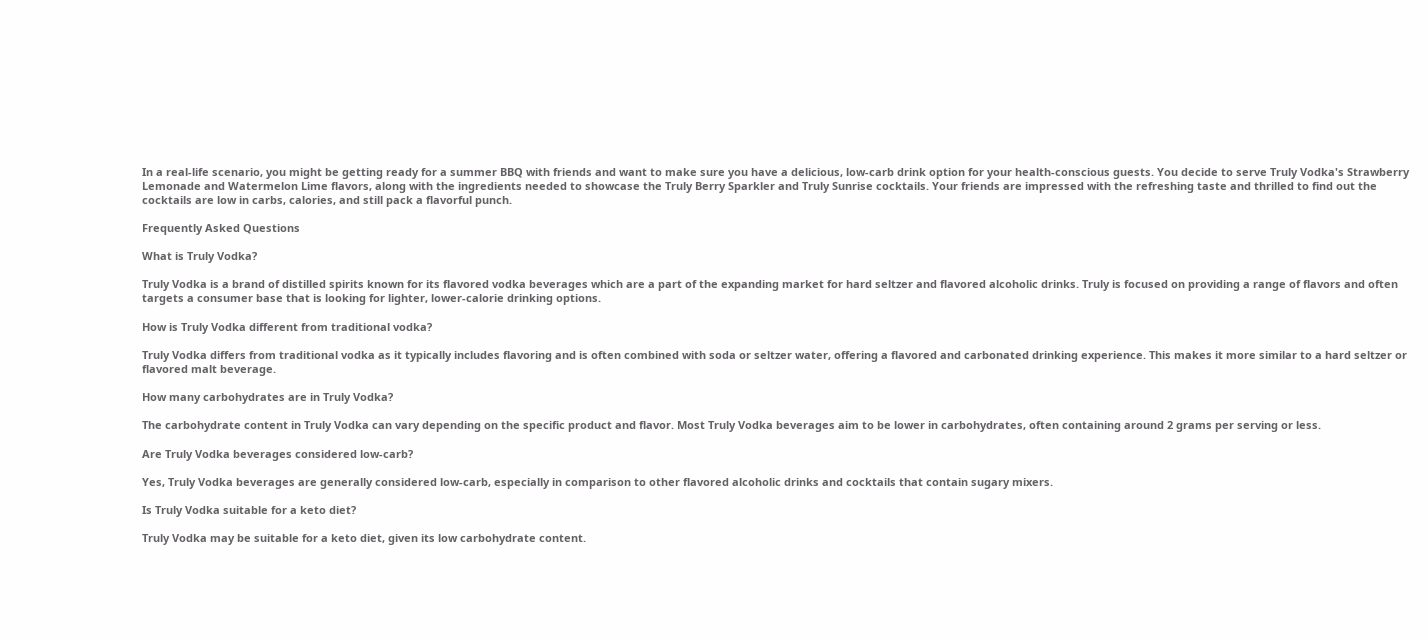In a real-life scenario, you might be getting ready for a summer BBQ with friends and want to make sure you have a delicious, low-carb drink option for your health-conscious guests. You decide to serve Truly Vodka's Strawberry Lemonade and Watermelon Lime flavors, along with the ingredients needed to showcase the Truly Berry Sparkler and Truly Sunrise cocktails. Your friends are impressed with the refreshing taste and thrilled to find out the cocktails are low in carbs, calories, and still pack a flavorful punch.

Frequently Asked Questions

What is Truly Vodka?

Truly Vodka is a brand of distilled spirits known for its flavored vodka beverages which are a part of the expanding market for hard seltzer and flavored alcoholic drinks. Truly is focused on providing a range of flavors and often targets a consumer base that is looking for lighter, lower-calorie drinking options.

How is Truly Vodka different from traditional vodka?

Truly Vodka differs from traditional vodka as it typically includes flavoring and is often combined with soda or seltzer water, offering a flavored and carbonated drinking experience. This makes it more similar to a hard seltzer or flavored malt beverage.

How many carbohydrates are in Truly Vodka?

The carbohydrate content in Truly Vodka can vary depending on the specific product and flavor. Most Truly Vodka beverages aim to be lower in carbohydrates, often containing around 2 grams per serving or less.

Are Truly Vodka beverages considered low-carb?

Yes, Truly Vodka beverages are generally considered low-carb, especially in comparison to other flavored alcoholic drinks and cocktails that contain sugary mixers.

Is Truly Vodka suitable for a keto diet?

Truly Vodka may be suitable for a keto diet, given its low carbohydrate content.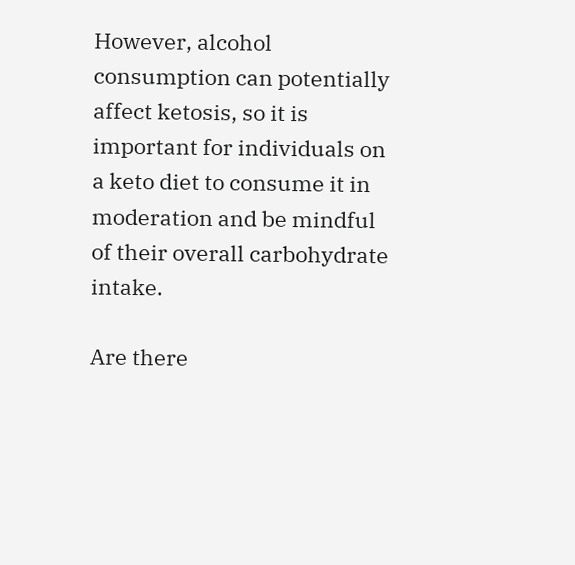However, alcohol consumption can potentially affect ketosis, so it is important for individuals on a keto diet to consume it in moderation and be mindful of their overall carbohydrate intake.

Are there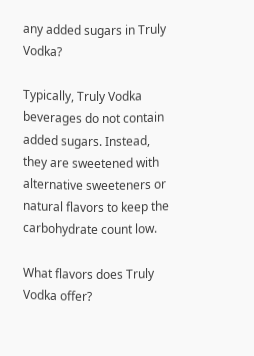any added sugars in Truly Vodka?

Typically, Truly Vodka beverages do not contain added sugars. Instead, they are sweetened with alternative sweeteners or natural flavors to keep the carbohydrate count low.

What flavors does Truly Vodka offer?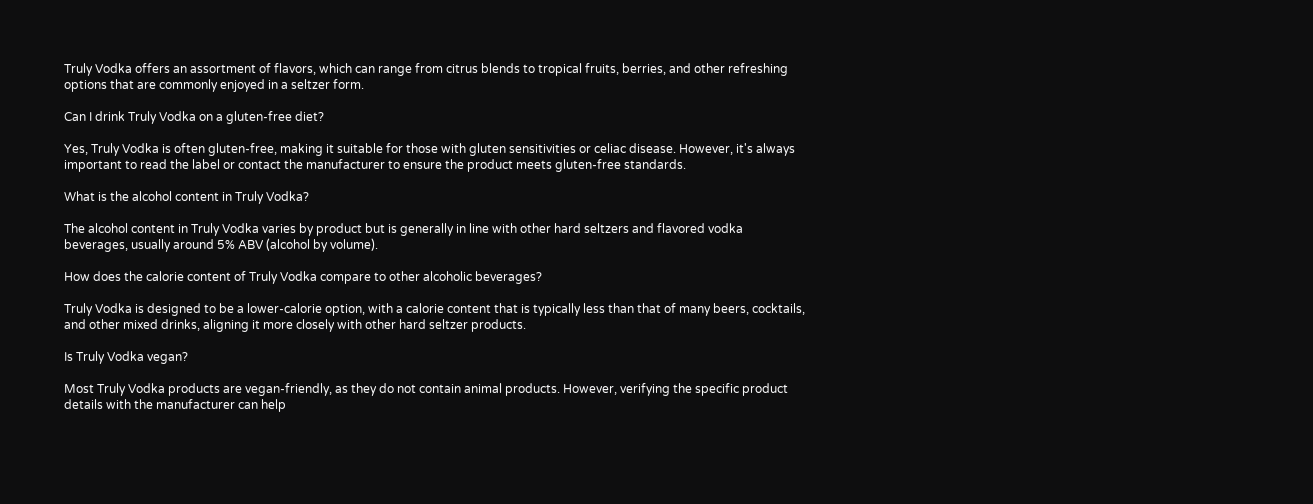Truly Vodka offers an assortment of flavors, which can range from citrus blends to tropical fruits, berries, and other refreshing options that are commonly enjoyed in a seltzer form.

Can I drink Truly Vodka on a gluten-free diet?

Yes, Truly Vodka is often gluten-free, making it suitable for those with gluten sensitivities or celiac disease. However, it's always important to read the label or contact the manufacturer to ensure the product meets gluten-free standards.

What is the alcohol content in Truly Vodka?

The alcohol content in Truly Vodka varies by product but is generally in line with other hard seltzers and flavored vodka beverages, usually around 5% ABV (alcohol by volume).

How does the calorie content of Truly Vodka compare to other alcoholic beverages?

Truly Vodka is designed to be a lower-calorie option, with a calorie content that is typically less than that of many beers, cocktails, and other mixed drinks, aligning it more closely with other hard seltzer products.

Is Truly Vodka vegan?

Most Truly Vodka products are vegan-friendly, as they do not contain animal products. However, verifying the specific product details with the manufacturer can help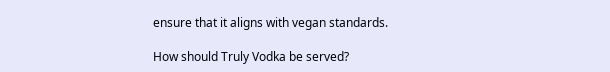ensure that it aligns with vegan standards.

How should Truly Vodka be served?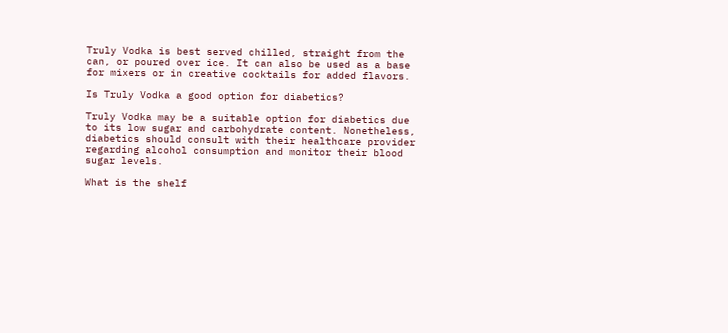Truly Vodka is best served chilled, straight from the can, or poured over ice. It can also be used as a base for mixers or in creative cocktails for added flavors.

Is Truly Vodka a good option for diabetics?

Truly Vodka may be a suitable option for diabetics due to its low sugar and carbohydrate content. Nonetheless, diabetics should consult with their healthcare provider regarding alcohol consumption and monitor their blood sugar levels.

What is the shelf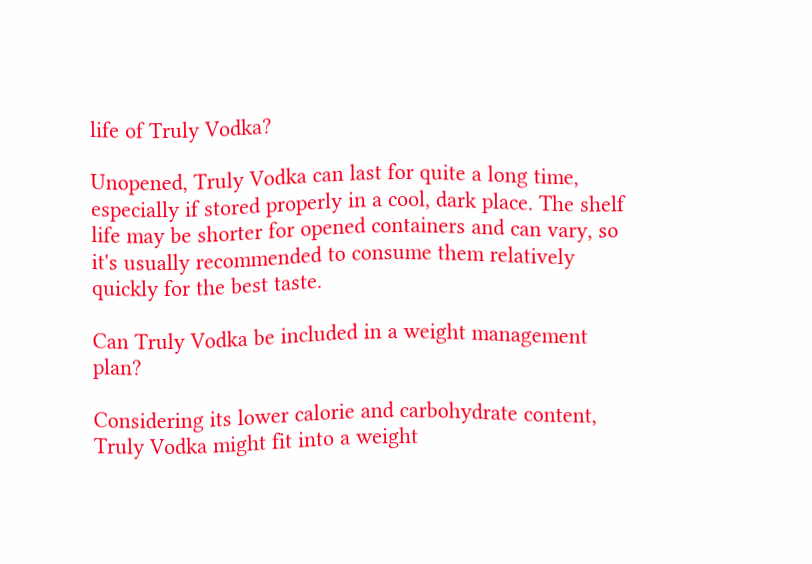life of Truly Vodka?

Unopened, Truly Vodka can last for quite a long time, especially if stored properly in a cool, dark place. The shelf life may be shorter for opened containers and can vary, so it's usually recommended to consume them relatively quickly for the best taste.

Can Truly Vodka be included in a weight management plan?

Considering its lower calorie and carbohydrate content, Truly Vodka might fit into a weight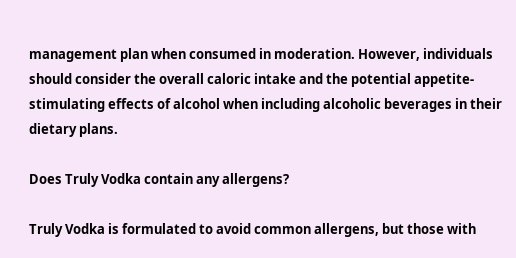management plan when consumed in moderation. However, individuals should consider the overall caloric intake and the potential appetite-stimulating effects of alcohol when including alcoholic beverages in their dietary plans.

Does Truly Vodka contain any allergens?

Truly Vodka is formulated to avoid common allergens, but those with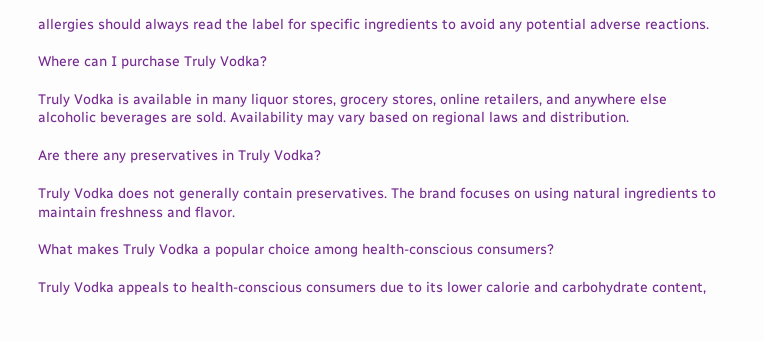allergies should always read the label for specific ingredients to avoid any potential adverse reactions.

Where can I purchase Truly Vodka?

Truly Vodka is available in many liquor stores, grocery stores, online retailers, and anywhere else alcoholic beverages are sold. Availability may vary based on regional laws and distribution.

Are there any preservatives in Truly Vodka?

Truly Vodka does not generally contain preservatives. The brand focuses on using natural ingredients to maintain freshness and flavor.

What makes Truly Vodka a popular choice among health-conscious consumers?

Truly Vodka appeals to health-conscious consumers due to its lower calorie and carbohydrate content,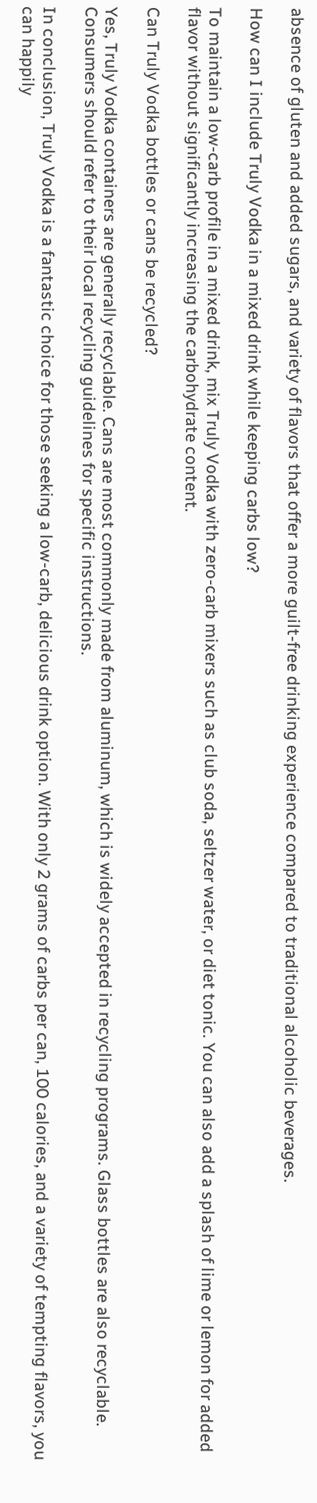absence of gluten and added sugars, and variety of flavors that offer a more guilt-free drinking experience compared to traditional alcoholic beverages.

How can I include Truly Vodka in a mixed drink while keeping carbs low?

To maintain a low-carb profile in a mixed drink, mix Truly Vodka with zero-carb mixers such as club soda, seltzer water, or diet tonic. You can also add a splash of lime or lemon for added flavor without significantly increasing the carbohydrate content.

Can Truly Vodka bottles or cans be recycled?

Yes, Truly Vodka containers are generally recyclable. Cans are most commonly made from aluminum, which is widely accepted in recycling programs. Glass bottles are also recyclable. Consumers should refer to their local recycling guidelines for specific instructions.

In conclusion, Truly Vodka is a fantastic choice for those seeking a low-carb, delicious drink option. With only 2 grams of carbs per can, 100 calories, and a variety of tempting flavors, you can happily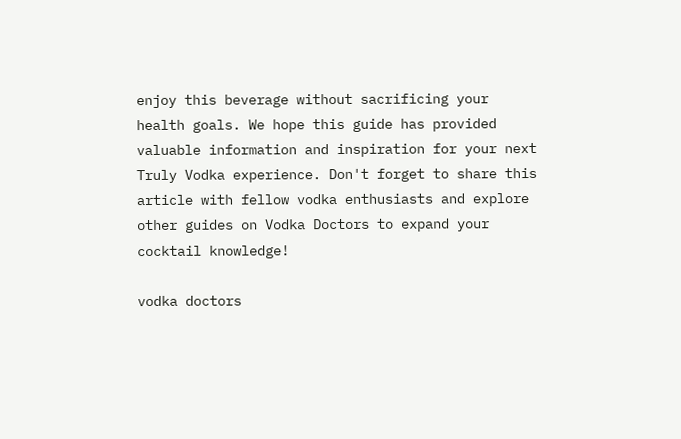enjoy this beverage without sacrificing your health goals. We hope this guide has provided valuable information and inspiration for your next Truly Vodka experience. Don't forget to share this article with fellow vodka enthusiasts and explore other guides on Vodka Doctors to expand your cocktail knowledge!

vodka doctors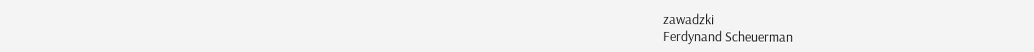zawadzki
Ferdynand Scheuerman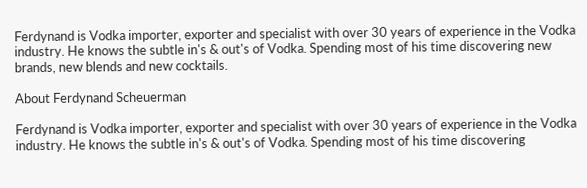Ferdynand is Vodka importer, exporter and specialist with over 30 years of experience in the Vodka industry. He knows the subtle in's & out's of Vodka. Spending most of his time discovering new brands, new blends and new cocktails.

About Ferdynand Scheuerman

Ferdynand is Vodka importer, exporter and specialist with over 30 years of experience in the Vodka industry. He knows the subtle in's & out's of Vodka. Spending most of his time discovering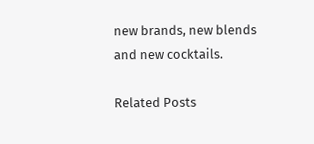new brands, new blends and new cocktails.

Related Posts